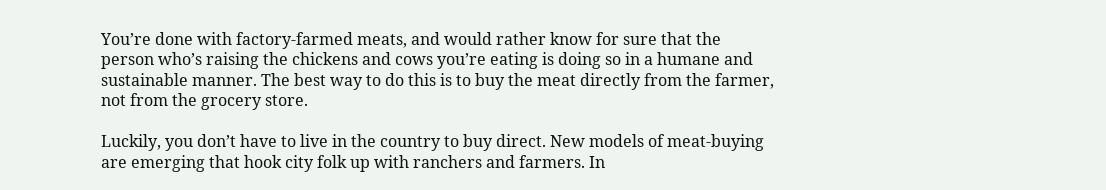You’re done with factory-farmed meats, and would rather know for sure that the person who’s raising the chickens and cows you’re eating is doing so in a humane and sustainable manner. The best way to do this is to buy the meat directly from the farmer, not from the grocery store.

Luckily, you don’t have to live in the country to buy direct. New models of meat-buying are emerging that hook city folk up with ranchers and farmers. In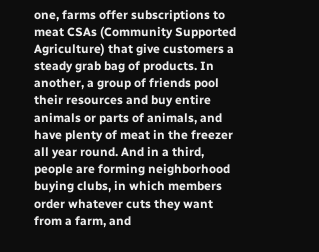one, farms offer subscriptions to meat CSAs (Community Supported Agriculture) that give customers a steady grab bag of products. In another, a group of friends pool their resources and buy entire animals or parts of animals, and have plenty of meat in the freezer all year round. And in a third, people are forming neighborhood buying clubs, in which members order whatever cuts they want from a farm, and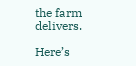the farm delivers.

Here’s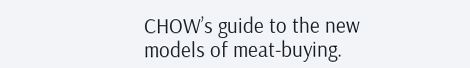CHOW’s guide to the new models of meat-buying.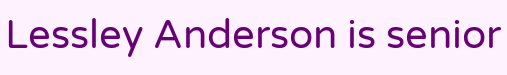Lessley Anderson is senior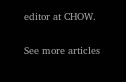editor at CHOW.

See more articles